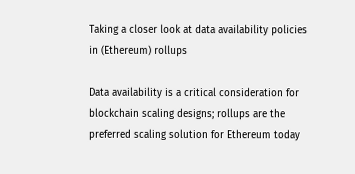Taking a closer look at data availability policies in (Ethereum) rollups

Data availability is a critical consideration for blockchain scaling designs; rollups are the preferred scaling solution for Ethereum today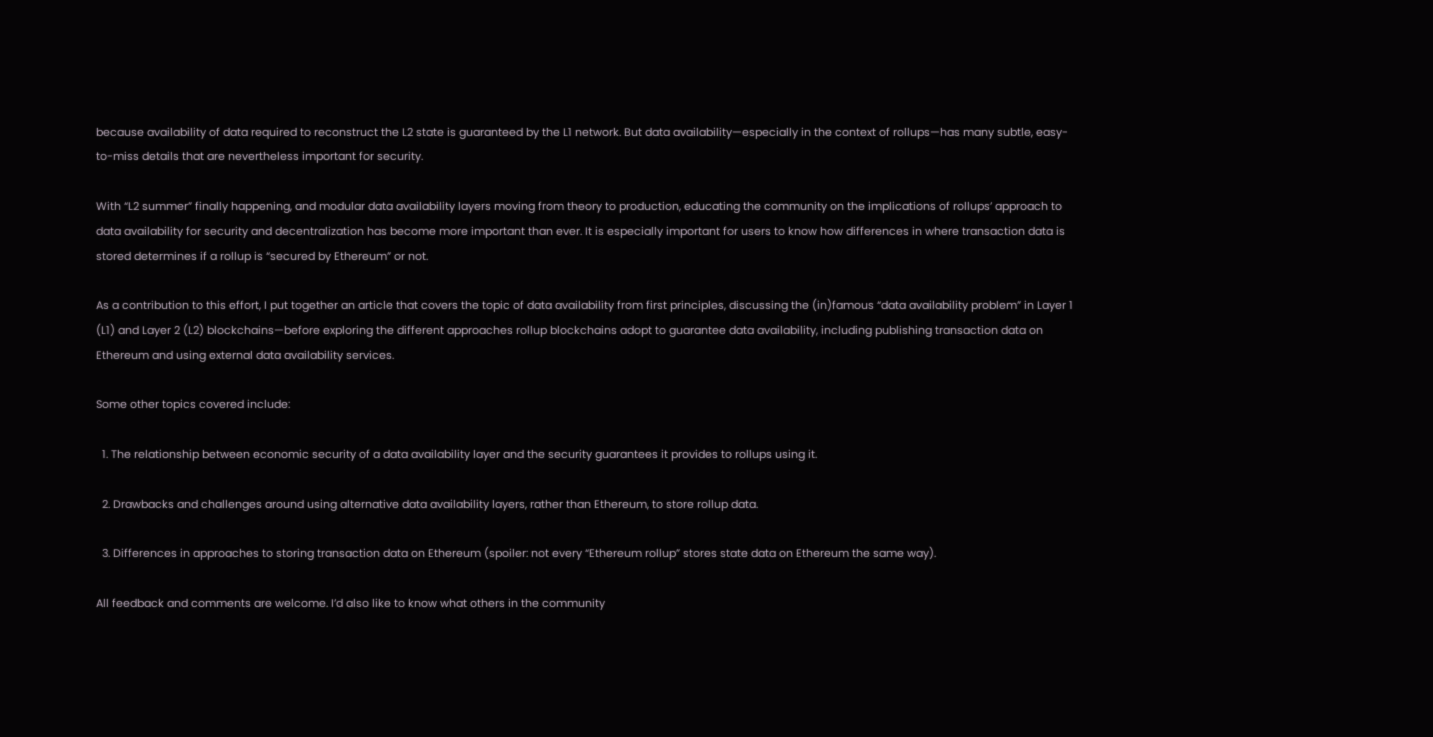because availability of data required to reconstruct the L2 state is guaranteed by the L1 network. But data availability—especially in the context of rollups—has many subtle, easy-to-miss details that are nevertheless important for security.

With “L2 summer” finally happening, and modular data availability layers moving from theory to production, educating the community on the implications of rollups’ approach to data availability for security and decentralization has become more important than ever. It is especially important for users to know how differences in where transaction data is stored determines if a rollup is “secured by Ethereum” or not.

As a contribution to this effort, I put together an article that covers the topic of data availability from first principles, discussing the (in)famous “data availability problem” in Layer 1 (L1) and Layer 2 (L2) blockchains—before exploring the different approaches rollup blockchains adopt to guarantee data availability, including publishing transaction data on Ethereum and using external data availability services.

Some other topics covered include:

  1. The relationship between economic security of a data availability layer and the security guarantees it provides to rollups using it.

  2. Drawbacks and challenges around using alternative data availability layers, rather than Ethereum, to store rollup data.

  3. Differences in approaches to storing transaction data on Ethereum (spoiler: not every “Ethereum rollup” stores state data on Ethereum the same way).

All feedback and comments are welcome. I’d also like to know what others in the community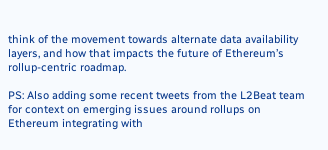think of the movement towards alternate data availability layers, and how that impacts the future of Ethereum’s rollup-centric roadmap.

PS: Also adding some recent tweets from the L2Beat team for context on emerging issues around rollups on Ethereum integrating with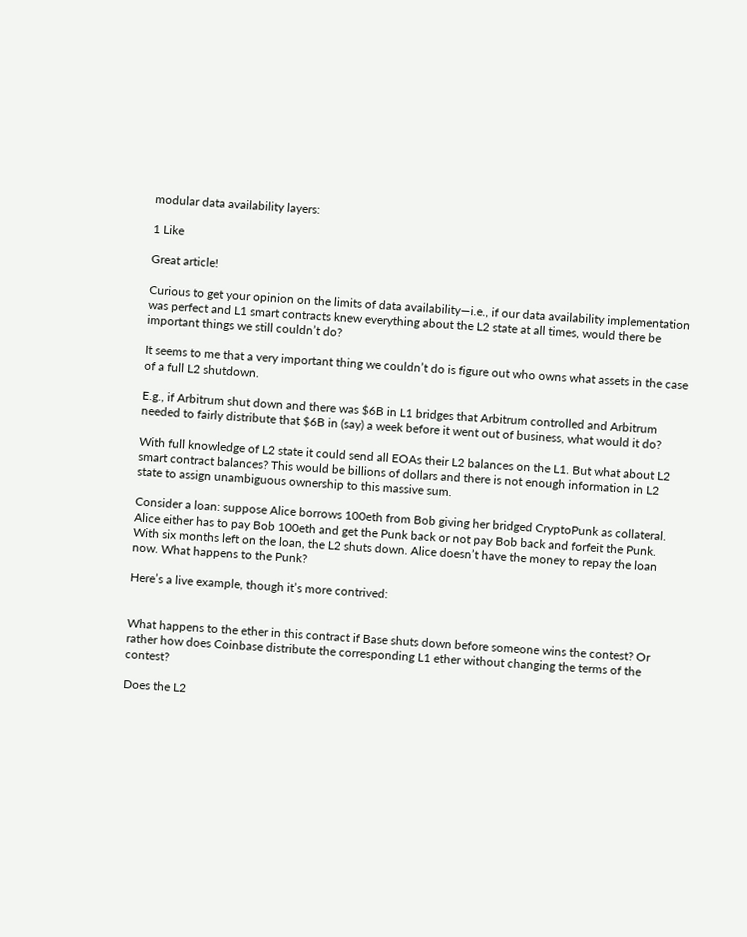modular data availability layers:

1 Like

Great article!

Curious to get your opinion on the limits of data availability—i.e., if our data availability implementation was perfect and L1 smart contracts knew everything about the L2 state at all times, would there be important things we still couldn’t do?

It seems to me that a very important thing we couldn’t do is figure out who owns what assets in the case of a full L2 shutdown.

E.g., if Arbitrum shut down and there was $6B in L1 bridges that Arbitrum controlled and Arbitrum needed to fairly distribute that $6B in (say) a week before it went out of business, what would it do?

With full knowledge of L2 state it could send all EOAs their L2 balances on the L1. But what about L2 smart contract balances? This would be billions of dollars and there is not enough information in L2 state to assign unambiguous ownership to this massive sum.

Consider a loan: suppose Alice borrows 100eth from Bob giving her bridged CryptoPunk as collateral. Alice either has to pay Bob 100eth and get the Punk back or not pay Bob back and forfeit the Punk. With six months left on the loan, the L2 shuts down. Alice doesn’t have the money to repay the loan now. What happens to the Punk?

Here’s a live example, though it’s more contrived:


What happens to the ether in this contract if Base shuts down before someone wins the contest? Or rather how does Coinbase distribute the corresponding L1 ether without changing the terms of the contest?

Does the L2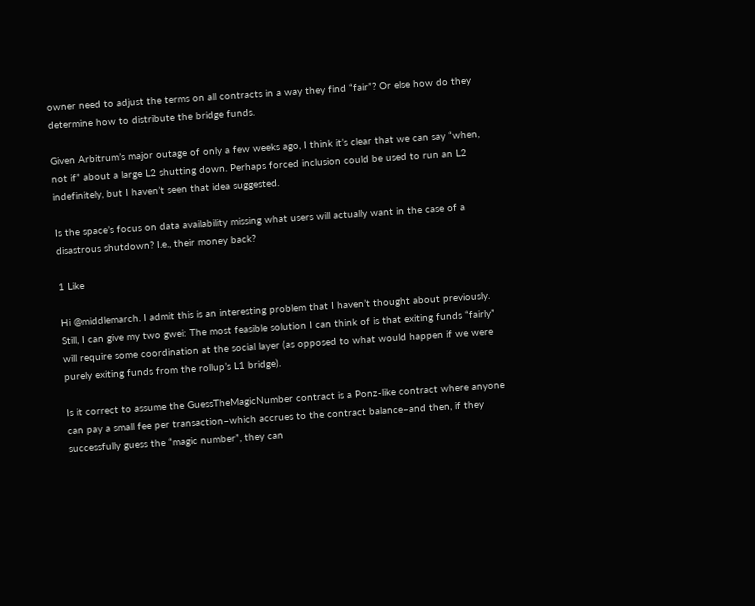owner need to adjust the terms on all contracts in a way they find “fair”? Or else how do they determine how to distribute the bridge funds.

Given Arbitrum’s major outage of only a few weeks ago, I think it’s clear that we can say “when, not if” about a large L2 shutting down. Perhaps forced inclusion could be used to run an L2 indefinitely, but I haven’t seen that idea suggested.

Is the space’s focus on data availability missing what users will actually want in the case of a disastrous shutdown? I.e., their money back?

1 Like

Hi @middlemarch. I admit this is an interesting problem that I haven’t thought about previously. Still, I can give my two gwei: The most feasible solution I can think of is that exiting funds “fairly” will require some coordination at the social layer (as opposed to what would happen if we were purely exiting funds from the rollup’s L1 bridge).

Is it correct to assume the GuessTheMagicNumber contract is a Ponz-like contract where anyone can pay a small fee per transaction–which accrues to the contract balance–and then, if they successfully guess the “magic number”, they can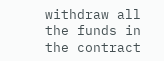withdraw all the funds in the contract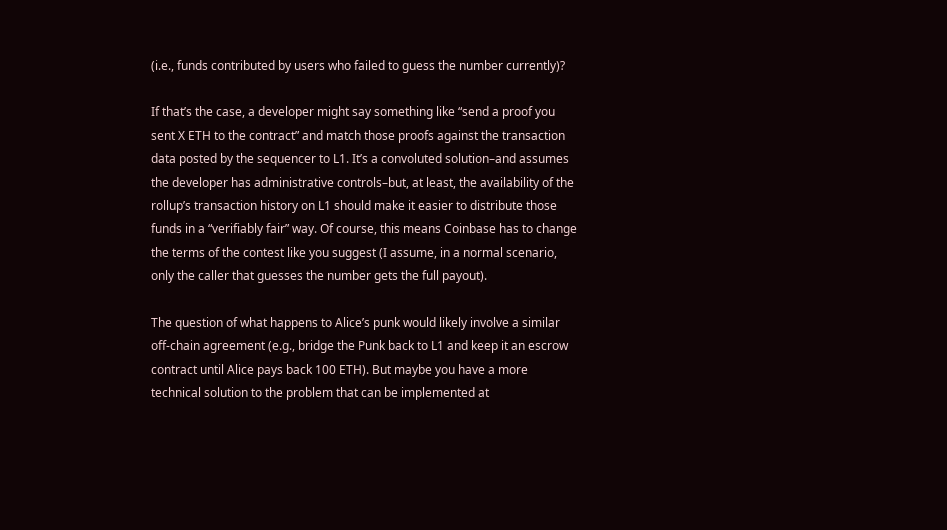(i.e., funds contributed by users who failed to guess the number currently)?

If that’s the case, a developer might say something like “send a proof you sent X ETH to the contract” and match those proofs against the transaction data posted by the sequencer to L1. It’s a convoluted solution–and assumes the developer has administrative controls–but, at least, the availability of the rollup’s transaction history on L1 should make it easier to distribute those funds in a “verifiably fair” way. Of course, this means Coinbase has to change the terms of the contest like you suggest (I assume, in a normal scenario, only the caller that guesses the number gets the full payout).

The question of what happens to Alice’s punk would likely involve a similar off-chain agreement (e.g., bridge the Punk back to L1 and keep it an escrow contract until Alice pays back 100 ETH). But maybe you have a more technical solution to the problem that can be implemented at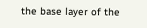the base layer of the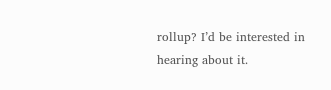rollup? I’d be interested in hearing about it.